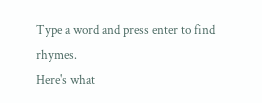Type a word and press enter to find rhymes.
Here's what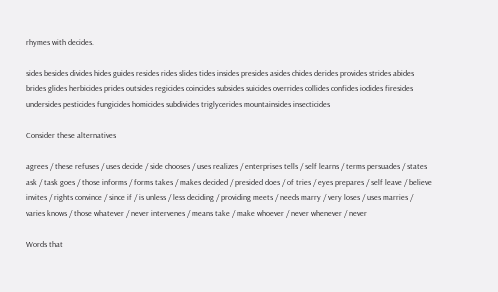rhymes with decides.

sides besides divides hides guides resides rides slides tides insides presides asides chides derides provides strides abides brides glides herbicides prides outsides regicides coincides subsides suicides overrides collides confides iodides firesides undersides pesticides fungicides homicides subdivides triglycerides mountainsides insecticides

Consider these alternatives

agrees / these refuses / uses decide / side chooses / uses realizes / enterprises tells / self learns / terms persuades / states ask / task goes / those informs / forms takes / makes decided / presided does / of tries / eyes prepares / self leave / believe invites / rights convince / since if / is unless / less deciding / providing meets / needs marry / very loses / uses marries / varies knows / those whatever / never intervenes / means take / make whoever / never whenever / never

Words that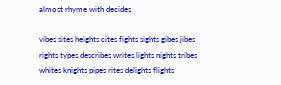almost rhyme with decides

vibes sites heights cites fights sights gibes jibes rights types describes writes lights nights tribes whites knights pipes rites delights flights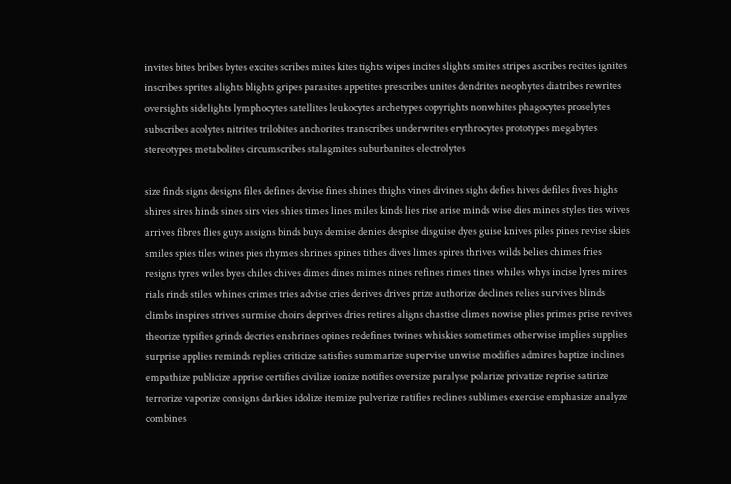invites bites bribes bytes excites scribes mites kites tights wipes incites slights smites stripes ascribes recites ignites inscribes sprites alights blights gripes parasites appetites prescribes unites dendrites neophytes diatribes rewrites oversights sidelights lymphocytes satellites leukocytes archetypes copyrights nonwhites phagocytes proselytes subscribes acolytes nitrites trilobites anchorites transcribes underwrites erythrocytes prototypes megabytes stereotypes metabolites circumscribes stalagmites suburbanites electrolytes

size finds signs designs files defines devise fines shines thighs vines divines sighs defies hives defiles fives highs shires sires hinds sines sirs vies shies times lines miles kinds lies rise arise minds wise dies mines styles ties wives arrives fibres flies guys assigns binds buys demise denies despise disguise dyes guise knives piles pines revise skies smiles spies tiles wines pies rhymes shrines spines tithes dives limes spires thrives wilds belies chimes fries resigns tyres wiles byes chiles chives dimes dines mimes nines refines rimes tines whiles whys incise lyres mires rials rinds stiles whines crimes tries advise cries derives drives prize authorize declines relies survives blinds climbs inspires strives surmise choirs deprives dries retires aligns chastise climes nowise plies primes prise revives theorize typifies grinds decries enshrines opines redefines twines whiskies sometimes otherwise implies supplies surprise applies reminds replies criticize satisfies summarize supervise unwise modifies admires baptize inclines empathize publicize apprise certifies civilize ionize notifies oversize paralyse polarize privatize reprise satirize terrorize vaporize consigns darkies idolize itemize pulverize ratifies reclines sublimes exercise emphasize analyze combines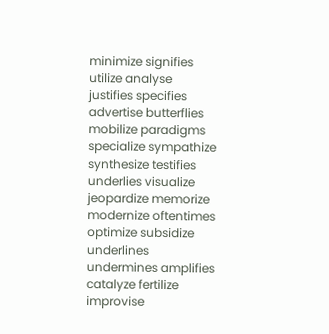minimize signifies utilize analyse justifies specifies advertise butterflies mobilize paradigms specialize sympathize synthesize testifies underlies visualize jeopardize memorize modernize oftentimes optimize subsidize underlines undermines amplifies catalyze fertilize improvise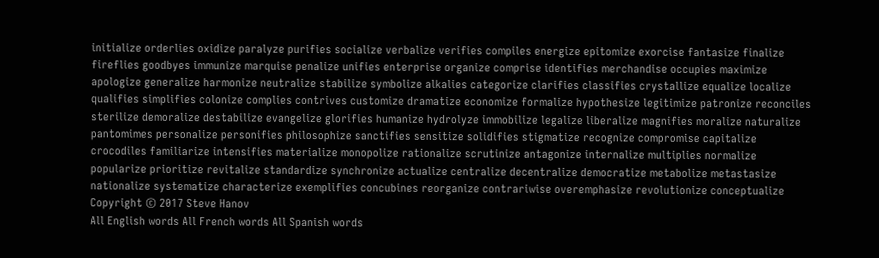initialize orderlies oxidize paralyze purifies socialize verbalize verifies compiles energize epitomize exorcise fantasize finalize fireflies goodbyes immunize marquise penalize unifies enterprise organize comprise identifies merchandise occupies maximize apologize generalize harmonize neutralize stabilize symbolize alkalies categorize clarifies classifies crystallize equalize localize qualifies simplifies colonize complies contrives customize dramatize economize formalize hypothesize legitimize patronize reconciles sterilize demoralize destabilize evangelize glorifies humanize hydrolyze immobilize legalize liberalize magnifies moralize naturalize pantomimes personalize personifies philosophize sanctifies sensitize solidifies stigmatize recognize compromise capitalize crocodiles familiarize intensifies materialize monopolize rationalize scrutinize antagonize internalize multiplies normalize popularize prioritize revitalize standardize synchronize actualize centralize decentralize democratize metabolize metastasize nationalize systematize characterize exemplifies concubines reorganize contrariwise overemphasize revolutionize conceptualize
Copyright © 2017 Steve Hanov
All English words All French words All Spanish words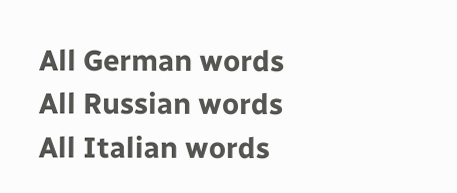All German words All Russian words All Italian words